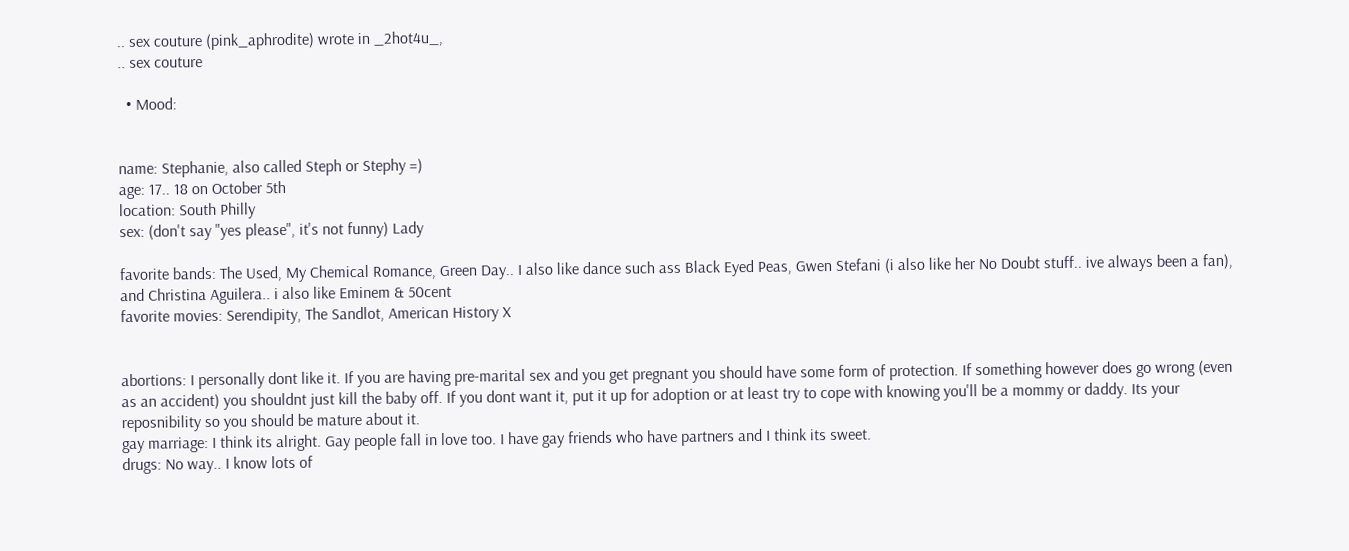.. sex couture (pink_aphrodite) wrote in _2hot4u_,
.. sex couture

  • Mood:


name: Stephanie, also called Steph or Stephy =)
age: 17.. 18 on October 5th
location: South Philly
sex: (don't say "yes please", it's not funny) Lady

favorite bands: The Used, My Chemical Romance, Green Day.. I also like dance such ass Black Eyed Peas, Gwen Stefani (i also like her No Doubt stuff.. ive always been a fan), and Christina Aguilera.. i also like Eminem & 50cent
favorite movies: Serendipity, The Sandlot, American History X


abortions: I personally dont like it. If you are having pre-marital sex and you get pregnant you should have some form of protection. If something however does go wrong (even as an accident) you shouldnt just kill the baby off. If you dont want it, put it up for adoption or at least try to cope with knowing you'll be a mommy or daddy. Its your reposnibility so you should be mature about it.
gay marriage: I think its alright. Gay people fall in love too. I have gay friends who have partners and I think its sweet.
drugs: No way.. I know lots of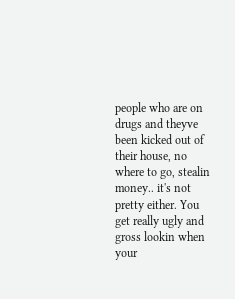people who are on drugs and theyve been kicked out of their house, no where to go, stealin money.. it's not pretty either. You get really ugly and gross lookin when your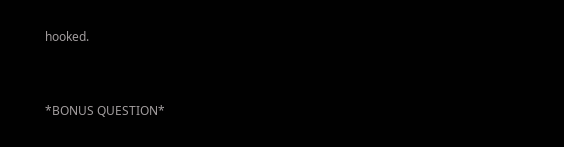hooked.


*BONUS QUESTION*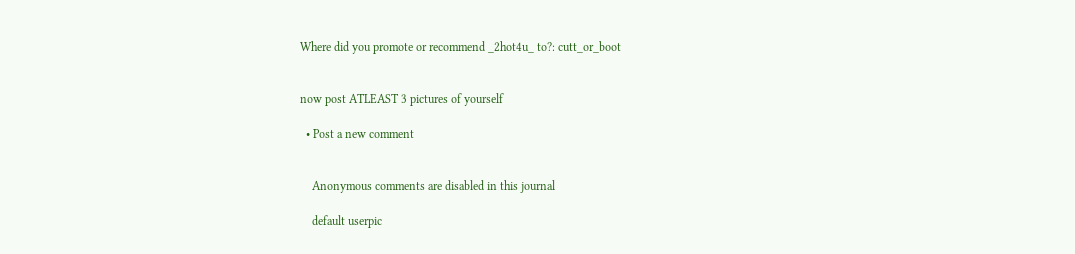Where did you promote or recommend _2hot4u_ to?: cutt_or_boot


now post ATLEAST 3 pictures of yourself

  • Post a new comment


    Anonymous comments are disabled in this journal

    default userpic